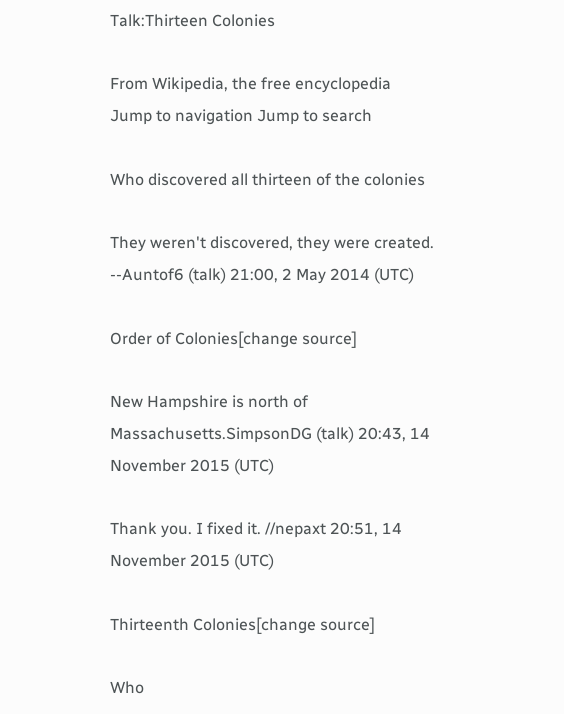Talk:Thirteen Colonies

From Wikipedia, the free encyclopedia
Jump to navigation Jump to search

Who discovered all thirteen of the colonies

They weren't discovered, they were created. --Auntof6 (talk) 21:00, 2 May 2014 (UTC)

Order of Colonies[change source]

New Hampshire is north of Massachusetts.SimpsonDG (talk) 20:43, 14 November 2015 (UTC)

Thank you. I fixed it. //nepaxt 20:51, 14 November 2015 (UTC)

Thirteenth Colonies[change source]

Who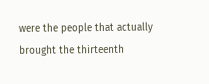were the people that actually brought the thirteenth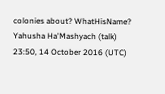colonies about? WhatHisName? Yahusha Ha'Mashyach (talk) 23:50, 14 October 2016 (UTC)